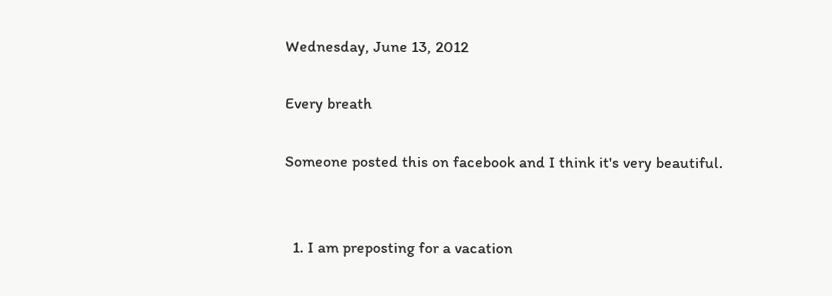Wednesday, June 13, 2012

Every breath

Someone posted this on facebook and I think it's very beautiful.


  1. I am preposting for a vacation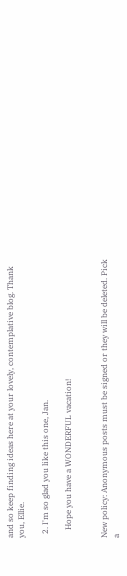and so keep finding ideas here at your lovely, contemplative blog. Thank you, Ellie.

  2. I'm so glad you like this one, Jan.

    Hope you have a WONDERFUL vacation!


New policy: Anonymous posts must be signed or they will be deleted. Pick a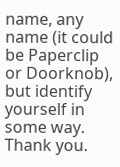name, any name (it could be Paperclip or Doorknob), but identify yourself in some way. Thank you.